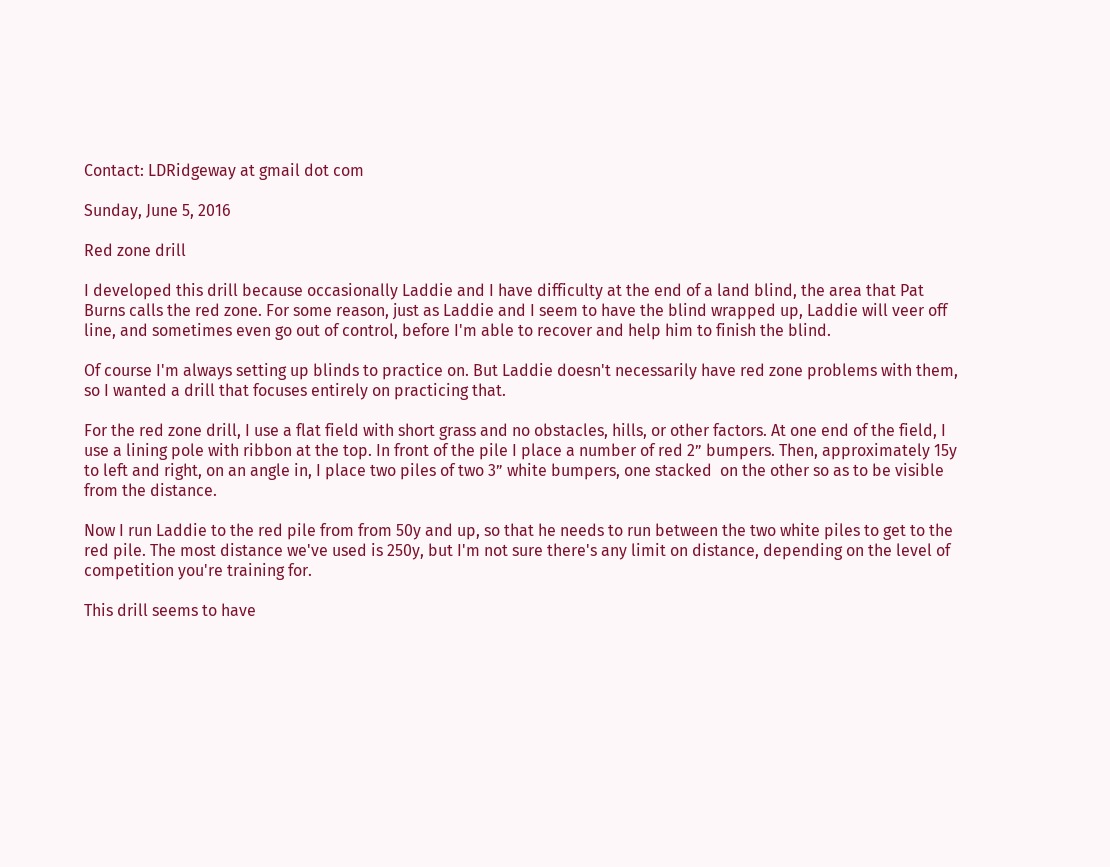Contact: LDRidgeway at gmail dot com

Sunday, June 5, 2016

Red zone drill

I developed this drill because occasionally Laddie and I have difficulty at the end of a land blind, the area that Pat Burns calls the red zone. For some reason, just as Laddie and I seem to have the blind wrapped up, Laddie will veer off line, and sometimes even go out of control, before I'm able to recover and help him to finish the blind.

Of course I'm always setting up blinds to practice on. But Laddie doesn't necessarily have red zone problems with them, so I wanted a drill that focuses entirely on practicing that.

For the red zone drill, I use a flat field with short grass and no obstacles, hills, or other factors. At one end of the field, I use a lining pole with ribbon at the top. In front of the pile I place a number of red 2” bumpers. Then, approximately 15y to left and right, on an angle in, I place two piles of two 3” white bumpers, one stacked  on the other so as to be visible from the distance.

Now I run Laddie to the red pile from from 50y and up, so that he needs to run between the two white piles to get to the red pile. The most distance we've used is 250y, but I'm not sure there's any limit on distance, depending on the level of competition you're training for.

This drill seems to have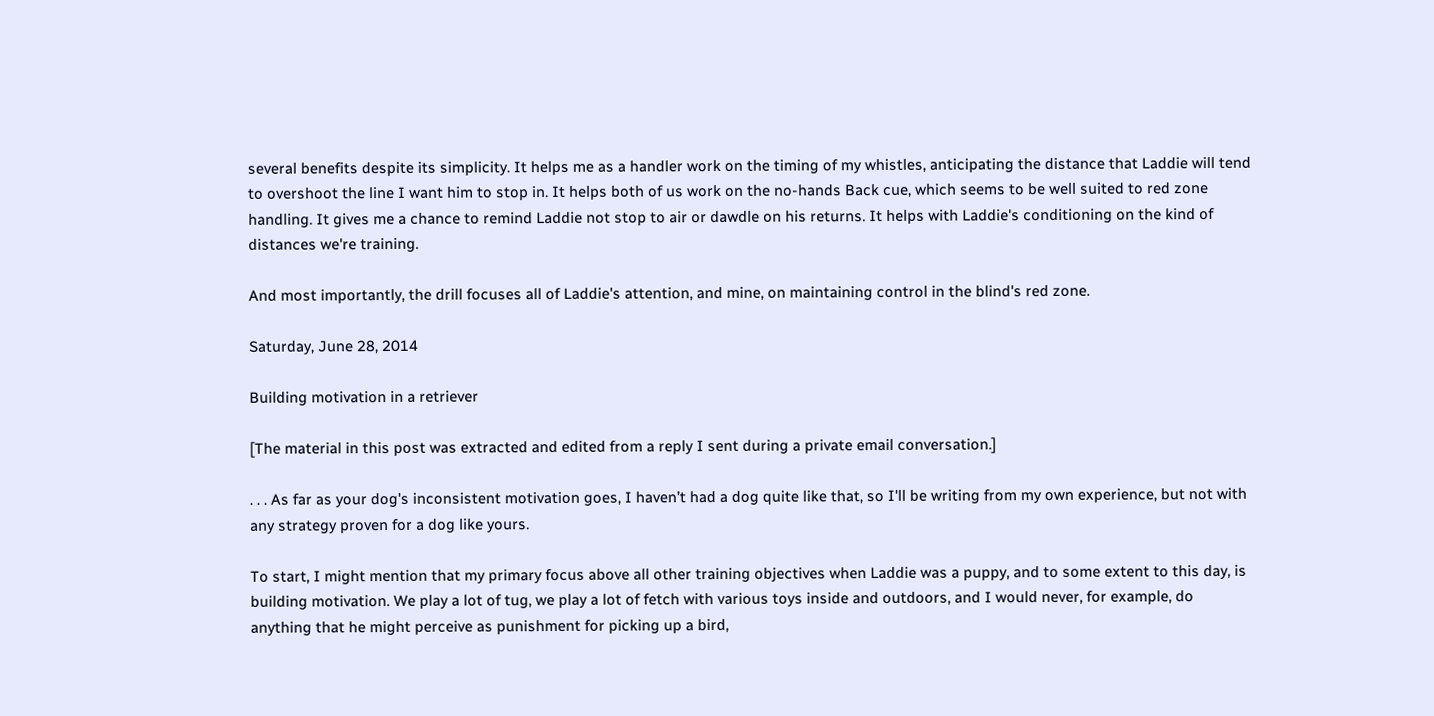several benefits despite its simplicity. It helps me as a handler work on the timing of my whistles, anticipating the distance that Laddie will tend to overshoot the line I want him to stop in. It helps both of us work on the no-hands Back cue, which seems to be well suited to red zone handling. It gives me a chance to remind Laddie not stop to air or dawdle on his returns. It helps with Laddie's conditioning on the kind of distances we're training.

And most importantly, the drill focuses all of Laddie's attention, and mine, on maintaining control in the blind's red zone.

Saturday, June 28, 2014

Building motivation in a retriever

[The material in this post was extracted and edited from a reply I sent during a private email conversation.]

. . . As far as your dog's inconsistent motivation goes, I haven’t had a dog quite like that, so I'll be writing from my own experience, but not with any strategy proven for a dog like yours.

To start, I might mention that my primary focus above all other training objectives when Laddie was a puppy, and to some extent to this day, is building motivation. We play a lot of tug, we play a lot of fetch with various toys inside and outdoors, and I would never, for example, do anything that he might perceive as punishment for picking up a bird,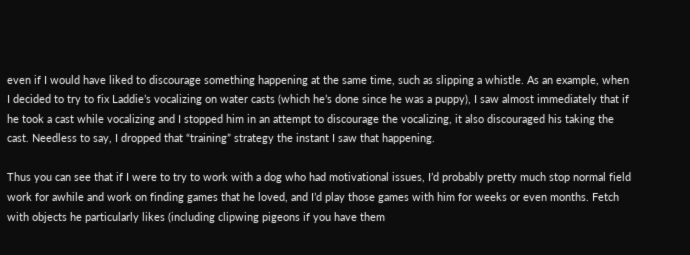even if I would have liked to discourage something happening at the same time, such as slipping a whistle. As an example, when I decided to try to fix Laddie’s vocalizing on water casts (which he’s done since he was a puppy), I saw almost immediately that if he took a cast while vocalizing and I stopped him in an attempt to discourage the vocalizing, it also discouraged his taking the cast. Needless to say, I dropped that “training” strategy the instant I saw that happening.

Thus you can see that if I were to try to work with a dog who had motivational issues, I’d probably pretty much stop normal field work for awhile and work on finding games that he loved, and I’d play those games with him for weeks or even months. Fetch with objects he particularly likes (including clipwing pigeons if you have them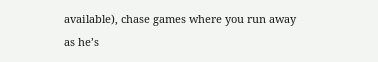available), chase games where you run away as he’s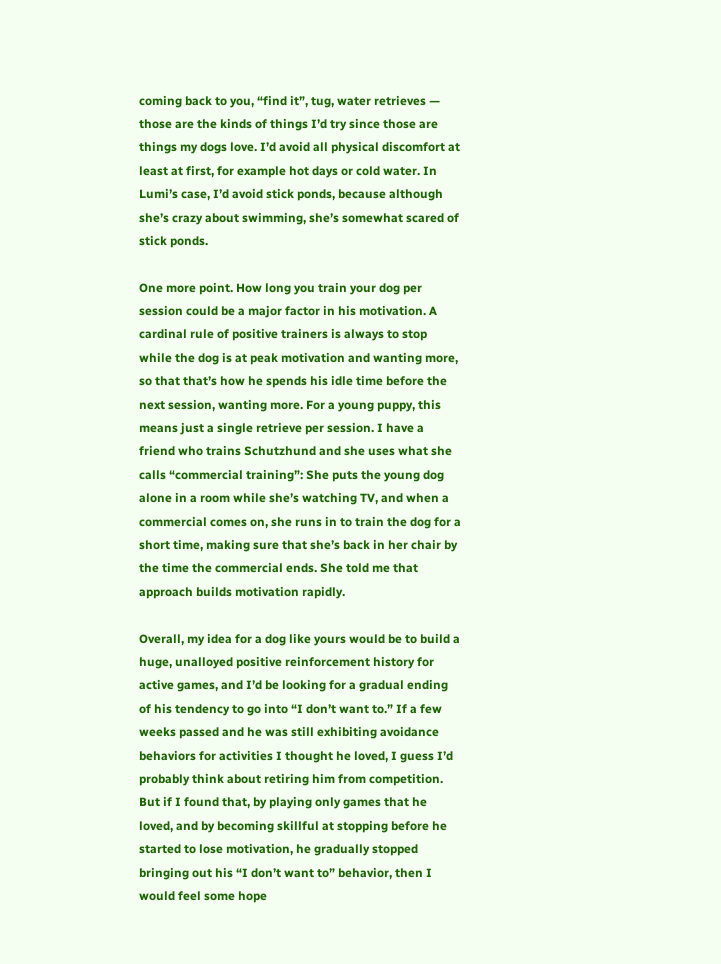coming back to you, “find it”, tug, water retrieves — those are the kinds of things I’d try since those are things my dogs love. I’d avoid all physical discomfort at least at first, for example hot days or cold water. In Lumi’s case, I’d avoid stick ponds, because although she’s crazy about swimming, she’s somewhat scared of stick ponds.

One more point. How long you train your dog per session could be a major factor in his motivation. A cardinal rule of positive trainers is always to stop while the dog is at peak motivation and wanting more, so that that’s how he spends his idle time before the next session, wanting more. For a young puppy, this means just a single retrieve per session. I have a friend who trains Schutzhund and she uses what she calls “commercial training”: She puts the young dog alone in a room while she’s watching TV, and when a commercial comes on, she runs in to train the dog for a short time, making sure that she’s back in her chair by the time the commercial ends. She told me that approach builds motivation rapidly.

Overall, my idea for a dog like yours would be to build a huge, unalloyed positive reinforcement history for active games, and I’d be looking for a gradual ending of his tendency to go into “I don’t want to.” If a few weeks passed and he was still exhibiting avoidance behaviors for activities I thought he loved, I guess I’d probably think about retiring him from competition. But if I found that, by playing only games that he loved, and by becoming skillful at stopping before he started to lose motivation, he gradually stopped bringing out his “I don’t want to” behavior, then I would feel some hope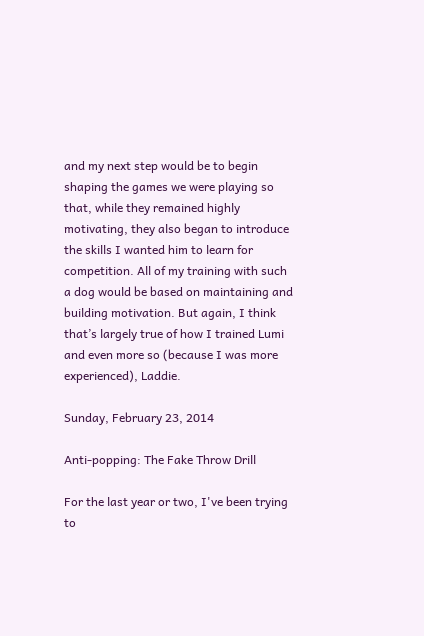and my next step would be to begin shaping the games we were playing so that, while they remained highly motivating, they also began to introduce the skills I wanted him to learn for competition. All of my training with such a dog would be based on maintaining and building motivation. But again, I think that’s largely true of how I trained Lumi and even more so (because I was more experienced), Laddie.

Sunday, February 23, 2014

Anti-popping: The Fake Throw Drill

For the last year or two, I've been trying to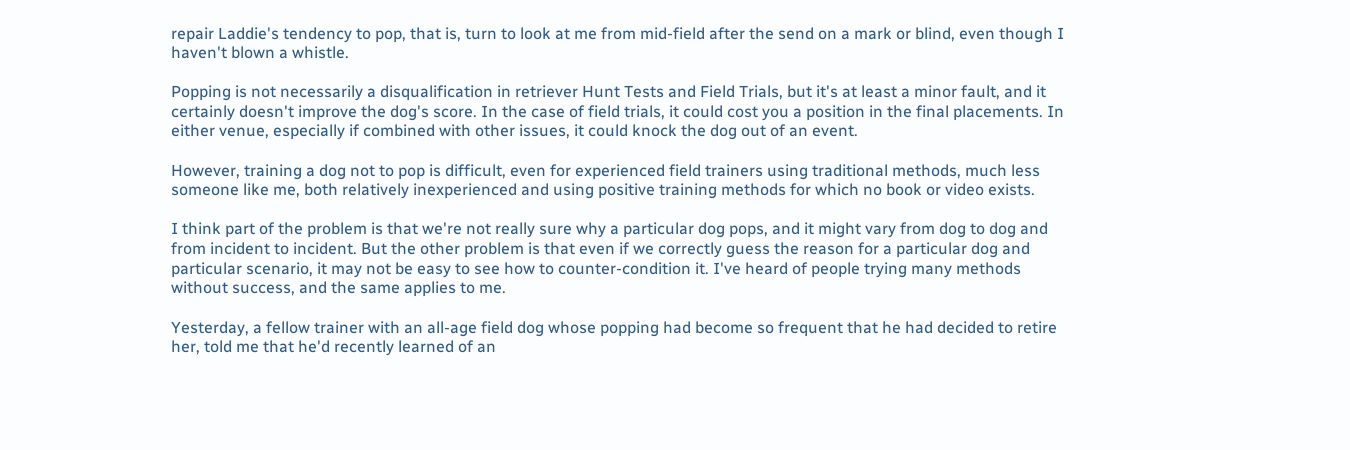repair Laddie's tendency to pop, that is, turn to look at me from mid-field after the send on a mark or blind, even though I haven't blown a whistle.

Popping is not necessarily a disqualification in retriever Hunt Tests and Field Trials, but it's at least a minor fault, and it certainly doesn't improve the dog's score. In the case of field trials, it could cost you a position in the final placements. In either venue, especially if combined with other issues, it could knock the dog out of an event.

However, training a dog not to pop is difficult, even for experienced field trainers using traditional methods, much less someone like me, both relatively inexperienced and using positive training methods for which no book or video exists.

I think part of the problem is that we're not really sure why a particular dog pops, and it might vary from dog to dog and from incident to incident. But the other problem is that even if we correctly guess the reason for a particular dog and particular scenario, it may not be easy to see how to counter-condition it. I've heard of people trying many methods without success, and the same applies to me.

Yesterday, a fellow trainer with an all-age field dog whose popping had become so frequent that he had decided to retire her, told me that he'd recently learned of an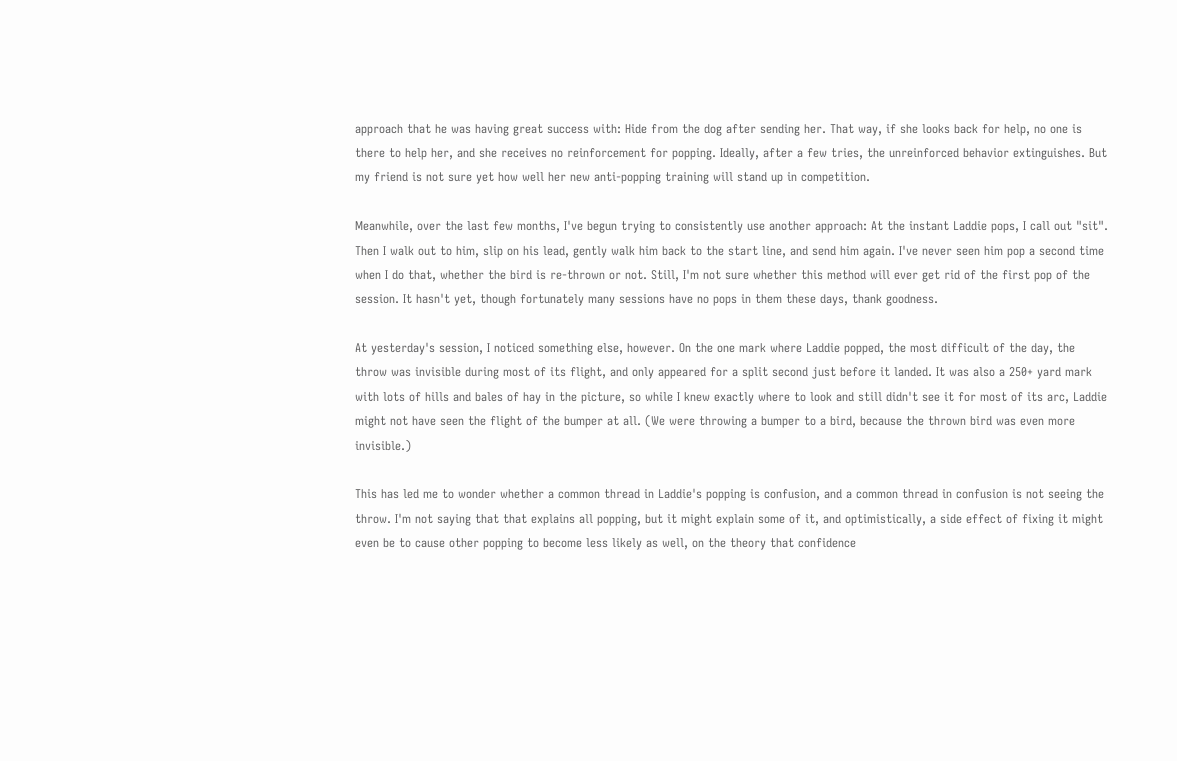approach that he was having great success with: Hide from the dog after sending her. That way, if she looks back for help, no one is there to help her, and she receives no reinforcement for popping. Ideally, after a few tries, the unreinforced behavior extinguishes. But my friend is not sure yet how well her new anti-popping training will stand up in competition.

Meanwhile, over the last few months, I've begun trying to consistently use another approach: At the instant Laddie pops, I call out "sit". Then I walk out to him, slip on his lead, gently walk him back to the start line, and send him again. I've never seen him pop a second time when I do that, whether the bird is re-thrown or not. Still, I'm not sure whether this method will ever get rid of the first pop of the session. It hasn't yet, though fortunately many sessions have no pops in them these days, thank goodness.

At yesterday's session, I noticed something else, however. On the one mark where Laddie popped, the most difficult of the day, the throw was invisible during most of its flight, and only appeared for a split second just before it landed. It was also a 250+ yard mark with lots of hills and bales of hay in the picture, so while I knew exactly where to look and still didn't see it for most of its arc, Laddie might not have seen the flight of the bumper at all. (We were throwing a bumper to a bird, because the thrown bird was even more invisible.)

This has led me to wonder whether a common thread in Laddie's popping is confusion, and a common thread in confusion is not seeing the throw. I'm not saying that that explains all popping, but it might explain some of it, and optimistically, a side effect of fixing it might even be to cause other popping to become less likely as well, on the theory that confidence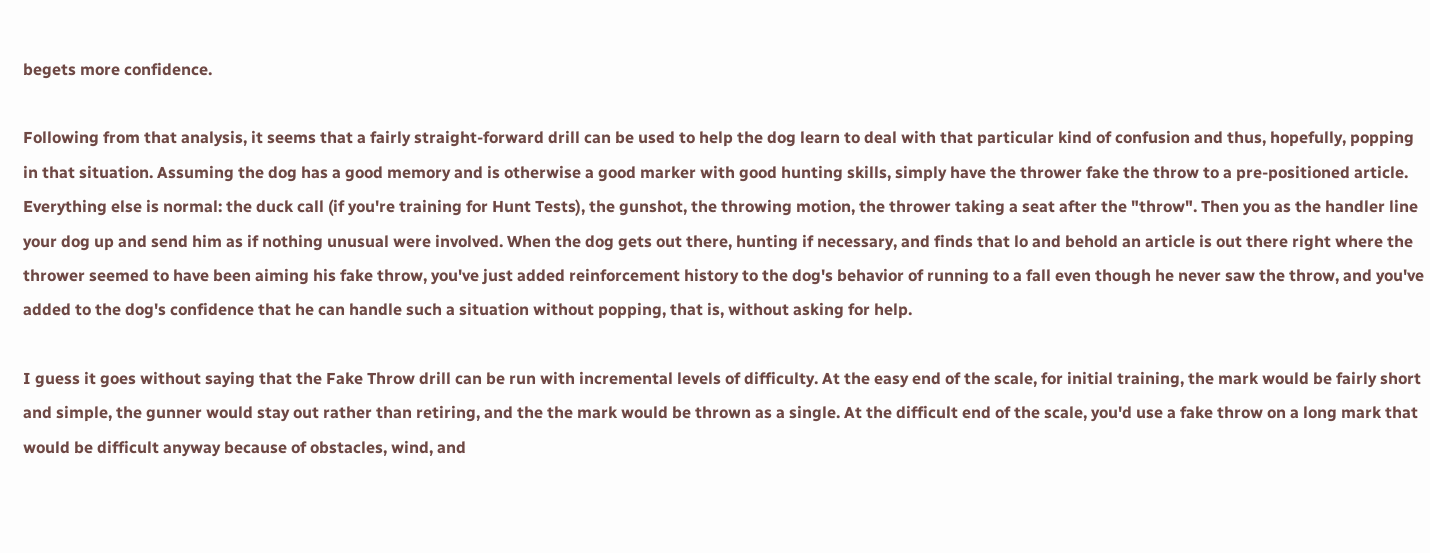begets more confidence.

Following from that analysis, it seems that a fairly straight-forward drill can be used to help the dog learn to deal with that particular kind of confusion and thus, hopefully, popping in that situation. Assuming the dog has a good memory and is otherwise a good marker with good hunting skills, simply have the thrower fake the throw to a pre-positioned article. Everything else is normal: the duck call (if you're training for Hunt Tests), the gunshot, the throwing motion, the thrower taking a seat after the "throw". Then you as the handler line your dog up and send him as if nothing unusual were involved. When the dog gets out there, hunting if necessary, and finds that lo and behold an article is out there right where the thrower seemed to have been aiming his fake throw, you've just added reinforcement history to the dog's behavior of running to a fall even though he never saw the throw, and you've added to the dog's confidence that he can handle such a situation without popping, that is, without asking for help.

I guess it goes without saying that the Fake Throw drill can be run with incremental levels of difficulty. At the easy end of the scale, for initial training, the mark would be fairly short and simple, the gunner would stay out rather than retiring, and the the mark would be thrown as a single. At the difficult end of the scale, you'd use a fake throw on a long mark that would be difficult anyway because of obstacles, wind, and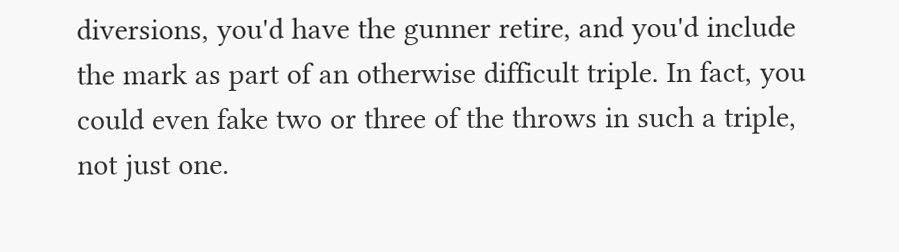diversions, you'd have the gunner retire, and you'd include the mark as part of an otherwise difficult triple. In fact, you could even fake two or three of the throws in such a triple, not just one.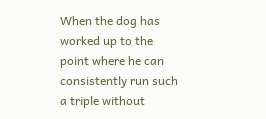When the dog has worked up to the point where he can consistently run such a triple without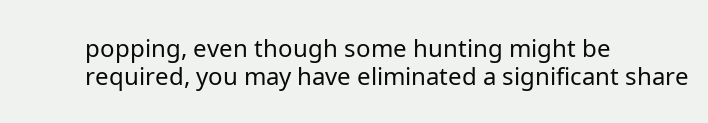popping, even though some hunting might be required, you may have eliminated a significant share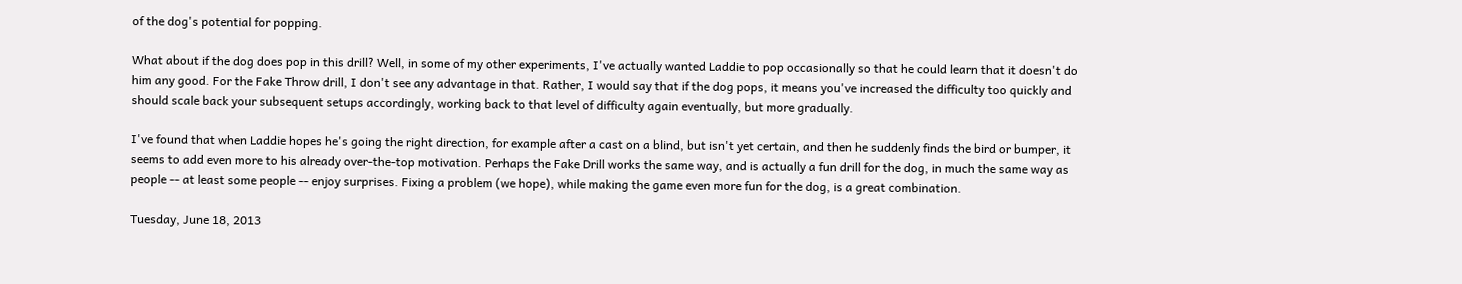of the dog's potential for popping.

What about if the dog does pop in this drill? Well, in some of my other experiments, I've actually wanted Laddie to pop occasionally so that he could learn that it doesn't do him any good. For the Fake Throw drill, I don't see any advantage in that. Rather, I would say that if the dog pops, it means you've increased the difficulty too quickly and should scale back your subsequent setups accordingly, working back to that level of difficulty again eventually, but more gradually.

I've found that when Laddie hopes he's going the right direction, for example after a cast on a blind, but isn't yet certain, and then he suddenly finds the bird or bumper, it seems to add even more to his already over-the-top motivation. Perhaps the Fake Drill works the same way, and is actually a fun drill for the dog, in much the same way as people -- at least some people -- enjoy surprises. Fixing a problem (we hope), while making the game even more fun for the dog, is a great combination.

Tuesday, June 18, 2013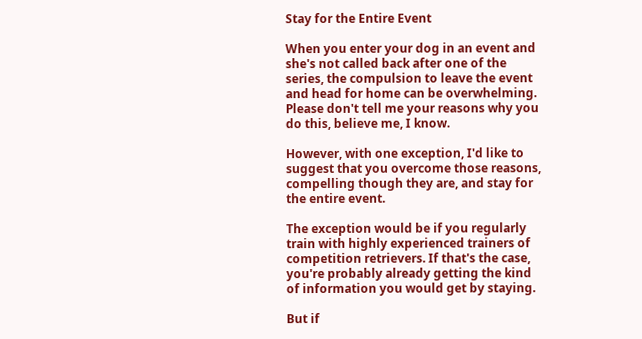Stay for the Entire Event

When you enter your dog in an event and she's not called back after one of the series, the compulsion to leave the event and head for home can be overwhelming. Please don't tell me your reasons why you do this, believe me, I know.

However, with one exception, I'd like to suggest that you overcome those reasons, compelling though they are, and stay for the entire event.

The exception would be if you regularly train with highly experienced trainers of competition retrievers. If that's the case, you're probably already getting the kind of information you would get by staying.

But if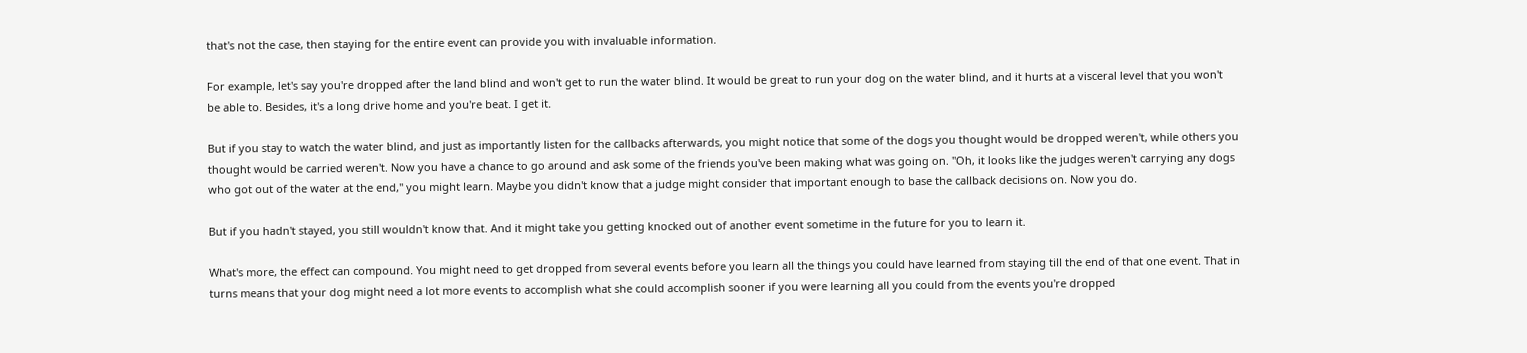that's not the case, then staying for the entire event can provide you with invaluable information.

For example, let's say you're dropped after the land blind and won't get to run the water blind. It would be great to run your dog on the water blind, and it hurts at a visceral level that you won't be able to. Besides, it's a long drive home and you're beat. I get it.

But if you stay to watch the water blind, and just as importantly listen for the callbacks afterwards, you might notice that some of the dogs you thought would be dropped weren't, while others you thought would be carried weren't. Now you have a chance to go around and ask some of the friends you've been making what was going on. "Oh, it looks like the judges weren't carrying any dogs who got out of the water at the end," you might learn. Maybe you didn't know that a judge might consider that important enough to base the callback decisions on. Now you do.

But if you hadn't stayed, you still wouldn't know that. And it might take you getting knocked out of another event sometime in the future for you to learn it.

What's more, the effect can compound. You might need to get dropped from several events before you learn all the things you could have learned from staying till the end of that one event. That in turns means that your dog might need a lot more events to accomplish what she could accomplish sooner if you were learning all you could from the events you're dropped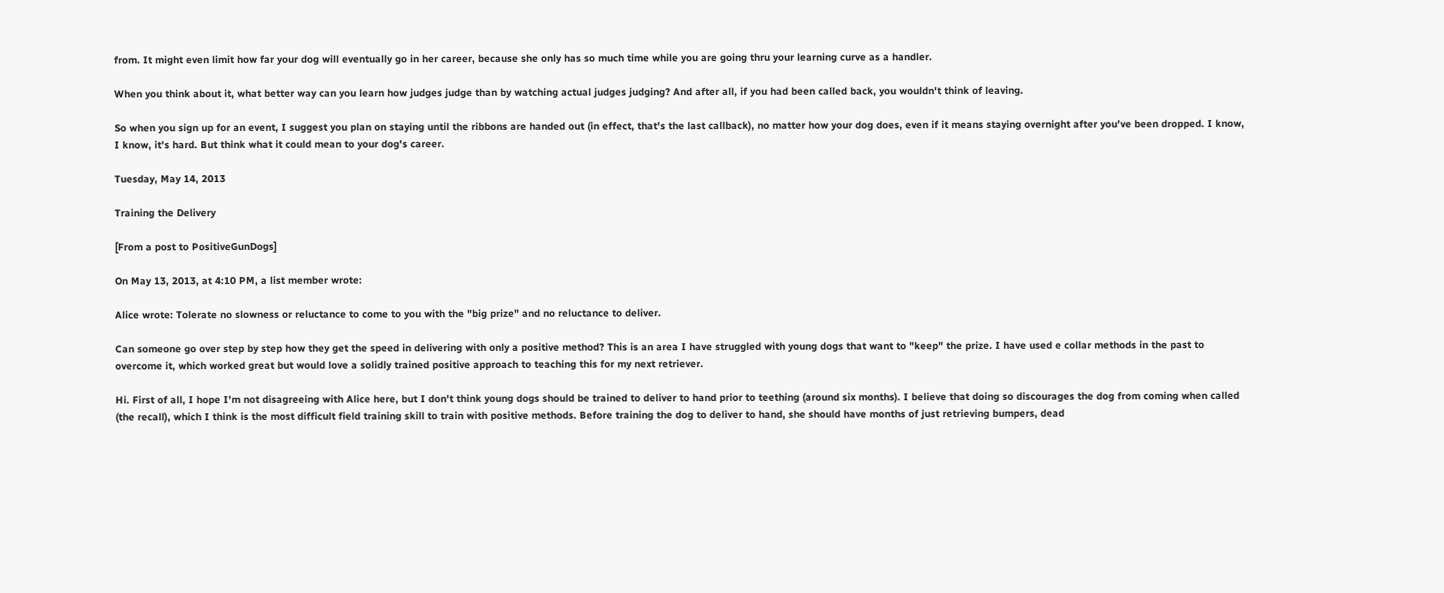from. It might even limit how far your dog will eventually go in her career, because she only has so much time while you are going thru your learning curve as a handler.

When you think about it, what better way can you learn how judges judge than by watching actual judges judging? And after all, if you had been called back, you wouldn't think of leaving.

So when you sign up for an event, I suggest you plan on staying until the ribbons are handed out (in effect, that's the last callback), no matter how your dog does, even if it means staying overnight after you've been dropped. I know, I know, it's hard. But think what it could mean to your dog's career.

Tuesday, May 14, 2013

Training the Delivery

[From a post to PositiveGunDogs]

On May 13, 2013, at 4:10 PM, a list member wrote:

Alice wrote: Tolerate no slowness or reluctance to come to you with the "big prize" and no reluctance to deliver.

Can someone go over step by step how they get the speed in delivering with only a positive method? This is an area I have struggled with young dogs that want to "keep" the prize. I have used e collar methods in the past to overcome it, which worked great but would love a solidly trained positive approach to teaching this for my next retriever.

Hi. First of all, I hope I'm not disagreeing with Alice here, but I don't think young dogs should be trained to deliver to hand prior to teething (around six months). I believe that doing so discourages the dog from coming when called (the recall), which I think is the most difficult field training skill to train with positive methods. Before training the dog to deliver to hand, she should have months of just retrieving bumpers, dead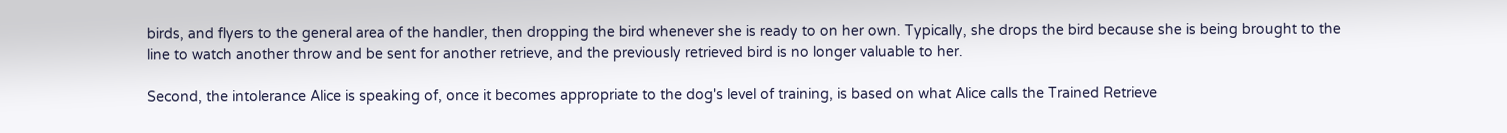birds, and flyers to the general area of the handler, then dropping the bird whenever she is ready to on her own. Typically, she drops the bird because she is being brought to the line to watch another throw and be sent for another retrieve, and the previously retrieved bird is no longer valuable to her.

Second, the intolerance Alice is speaking of, once it becomes appropriate to the dog's level of training, is based on what Alice calls the Trained Retrieve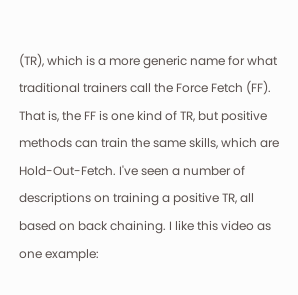(TR), which is a more generic name for what traditional trainers call the Force Fetch (FF). That is, the FF is one kind of TR, but positive methods can train the same skills, which are Hold-Out-Fetch. I've seen a number of descriptions on training a positive TR, all based on back chaining. I like this video as one example: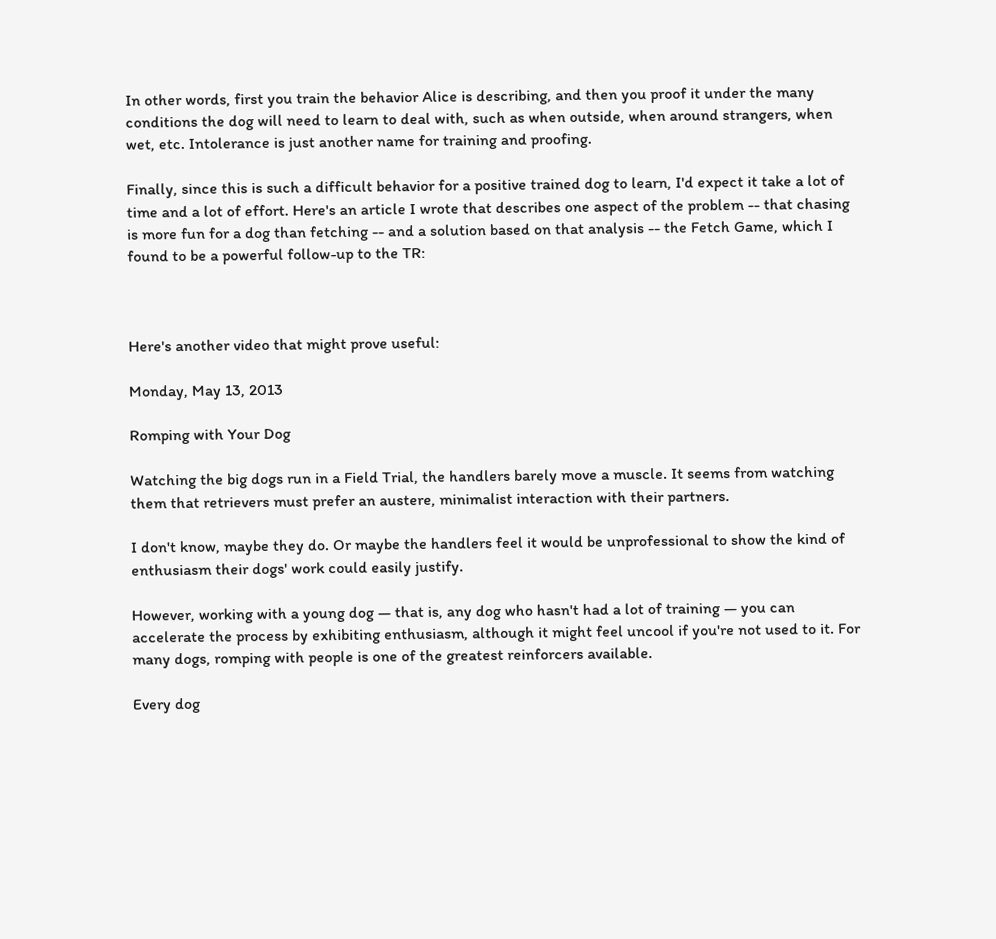In other words, first you train the behavior Alice is describing, and then you proof it under the many conditions the dog will need to learn to deal with, such as when outside, when around strangers, when wet, etc. Intolerance is just another name for training and proofing.

Finally, since this is such a difficult behavior for a positive trained dog to learn, I'd expect it take a lot of time and a lot of effort. Here's an article I wrote that describes one aspect of the problem -- that chasing is more fun for a dog than fetching -- and a solution based on that analysis -- the Fetch Game, which I found to be a powerful follow-up to the TR:



Here's another video that might prove useful:

Monday, May 13, 2013

Romping with Your Dog

Watching the big dogs run in a Field Trial, the handlers barely move a muscle. It seems from watching them that retrievers must prefer an austere, minimalist interaction with their partners.

I don't know, maybe they do. Or maybe the handlers feel it would be unprofessional to show the kind of enthusiasm their dogs' work could easily justify.

However, working with a young dog — that is, any dog who hasn't had a lot of training — you can accelerate the process by exhibiting enthusiasm, although it might feel uncool if you're not used to it. For many dogs, romping with people is one of the greatest reinforcers available.

Every dog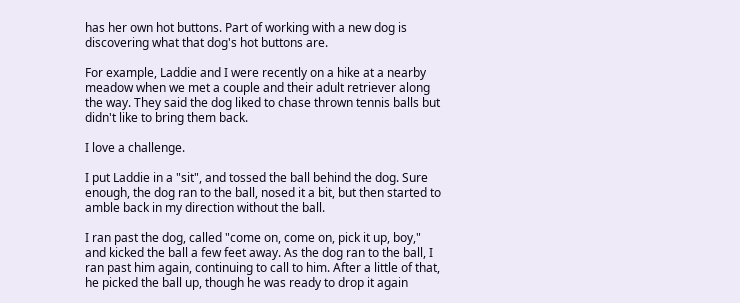has her own hot buttons. Part of working with a new dog is discovering what that dog's hot buttons are.

For example, Laddie and I were recently on a hike at a nearby meadow when we met a couple and their adult retriever along the way. They said the dog liked to chase thrown tennis balls but didn't like to bring them back.

I love a challenge.

I put Laddie in a "sit", and tossed the ball behind the dog. Sure enough, the dog ran to the ball, nosed it a bit, but then started to amble back in my direction without the ball.

I ran past the dog, called "come on, come on, pick it up, boy," and kicked the ball a few feet away. As the dog ran to the ball, I ran past him again, continuing to call to him. After a little of that, he picked the ball up, though he was ready to drop it again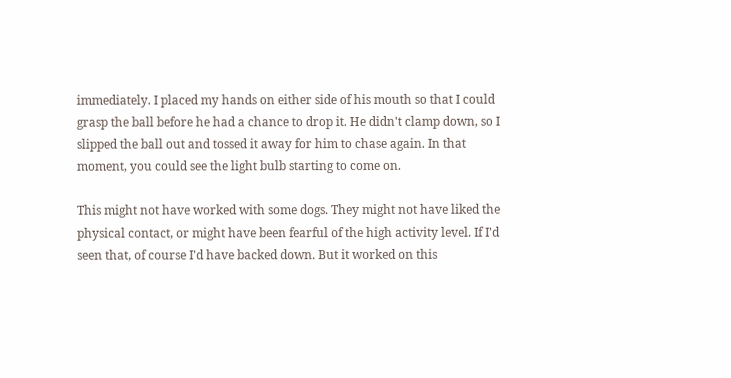immediately. I placed my hands on either side of his mouth so that I could grasp the ball before he had a chance to drop it. He didn't clamp down, so I slipped the ball out and tossed it away for him to chase again. In that moment, you could see the light bulb starting to come on.

This might not have worked with some dogs. They might not have liked the physical contact, or might have been fearful of the high activity level. If I'd seen that, of course I'd have backed down. But it worked on this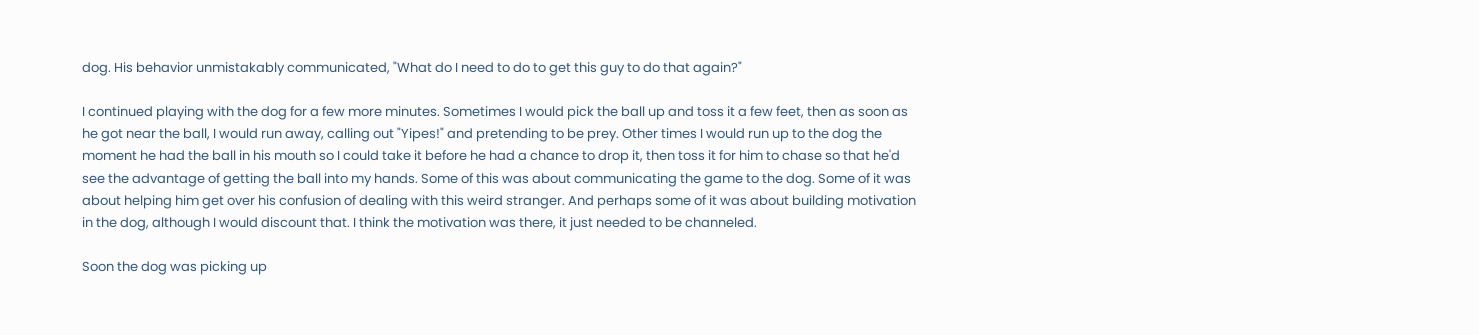dog. His behavior unmistakably communicated, "What do I need to do to get this guy to do that again?"

I continued playing with the dog for a few more minutes. Sometimes I would pick the ball up and toss it a few feet, then as soon as he got near the ball, I would run away, calling out "Yipes!" and pretending to be prey. Other times I would run up to the dog the moment he had the ball in his mouth so I could take it before he had a chance to drop it, then toss it for him to chase so that he'd see the advantage of getting the ball into my hands. Some of this was about communicating the game to the dog. Some of it was about helping him get over his confusion of dealing with this weird stranger. And perhaps some of it was about building motivation in the dog, although I would discount that. I think the motivation was there, it just needed to be channeled.

Soon the dog was picking up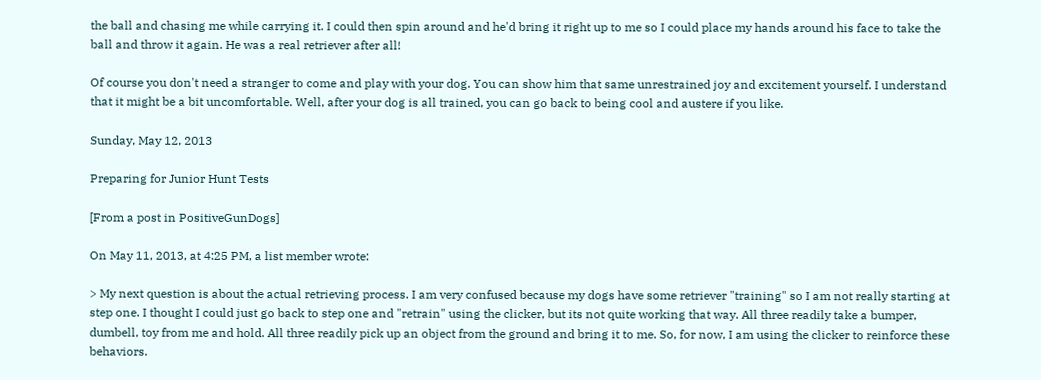the ball and chasing me while carrying it. I could then spin around and he'd bring it right up to me so I could place my hands around his face to take the ball and throw it again. He was a real retriever after all!

Of course you don't need a stranger to come and play with your dog. You can show him that same unrestrained joy and excitement yourself. I understand that it might be a bit uncomfortable. Well, after your dog is all trained, you can go back to being cool and austere if you like.

Sunday, May 12, 2013

Preparing for Junior Hunt Tests

[From a post in PositiveGunDogs]

On May 11, 2013, at 4:25 PM, a list member wrote:

> My next question is about the actual retrieving process. I am very confused because my dogs have some retriever "training" so I am not really starting at step one. I thought I could just go back to step one and "retrain" using the clicker, but its not quite working that way. All three readily take a bumper, dumbell, toy from me and hold. All three readily pick up an object from the ground and bring it to me. So, for now, I am using the clicker to reinforce these behaviors.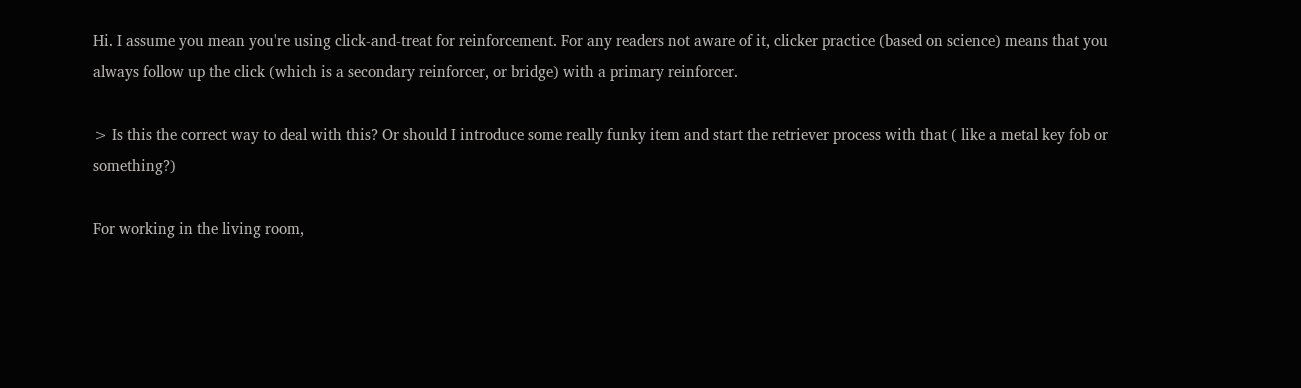Hi. I assume you mean you're using click-and-treat for reinforcement. For any readers not aware of it, clicker practice (based on science) means that you always follow up the click (which is a secondary reinforcer, or bridge) with a primary reinforcer.

> Is this the correct way to deal with this? Or should I introduce some really funky item and start the retriever process with that ( like a metal key fob or something?)

For working in the living room,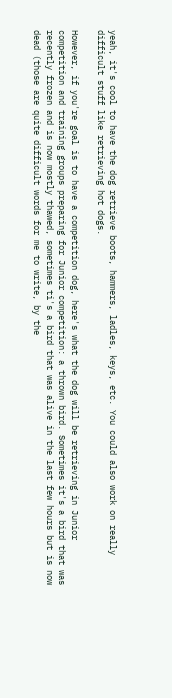yeah, it's cool to have the dog retrieve boots, hammers, ladles, keys, etc. You could also work on really difficult stuff like retrieving hot dogs.

However, if you're goal is to have a competition dog, here's what the dog will be retrieving in Junior competition and training groups preparing for Junior competition: a thrown bird. Sometimes it's a bird that was recently frozen and is now mostly thawed, sometimes ti's a bird that was alive in the last few hours but is now dead (those are quite difficult words for me to write, by the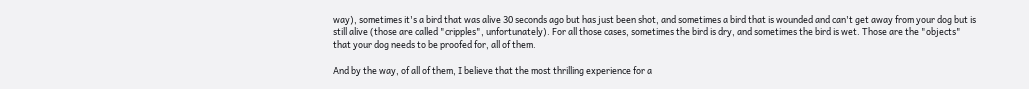way), sometimes it's a bird that was alive 30 seconds ago but has just been shot, and sometimes a bird that is wounded and can't get away from your dog but is still alive (those are called "cripples", unfortunately). For all those cases, sometimes the bird is dry, and sometimes the bird is wet. Those are the "objects" that your dog needs to be proofed for, all of them.

And by the way, of all of them, I believe that the most thrilling experience for a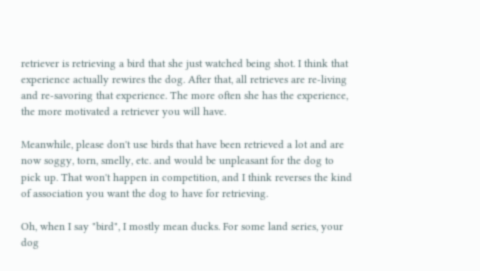retriever is retrieving a bird that she just watched being shot. I think that experience actually rewires the dog. After that, all retrieves are re-living and re-savoring that experience. The more often she has the experience, the more motivated a retriever you will have.

Meanwhile, please don't use birds that have been retrieved a lot and are now soggy, torn, smelly, etc. and would be unpleasant for the dog to pick up. That won't happen in competition, and I think reverses the kind of association you want the dog to have for retrieving.

Oh, when I say "bird", I mostly mean ducks. For some land series, your dog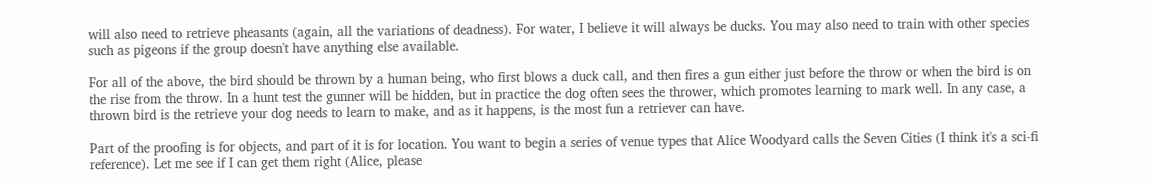will also need to retrieve pheasants (again, all the variations of deadness). For water, I believe it will always be ducks. You may also need to train with other species such as pigeons if the group doesn't have anything else available.

For all of the above, the bird should be thrown by a human being, who first blows a duck call, and then fires a gun either just before the throw or when the bird is on the rise from the throw. In a hunt test the gunner will be hidden, but in practice the dog often sees the thrower, which promotes learning to mark well. In any case, a thrown bird is the retrieve your dog needs to learn to make, and as it happens, is the most fun a retriever can have.

Part of the proofing is for objects, and part of it is for location. You want to begin a series of venue types that Alice Woodyard calls the Seven Cities (I think it's a sci-fi reference). Let me see if I can get them right (Alice, please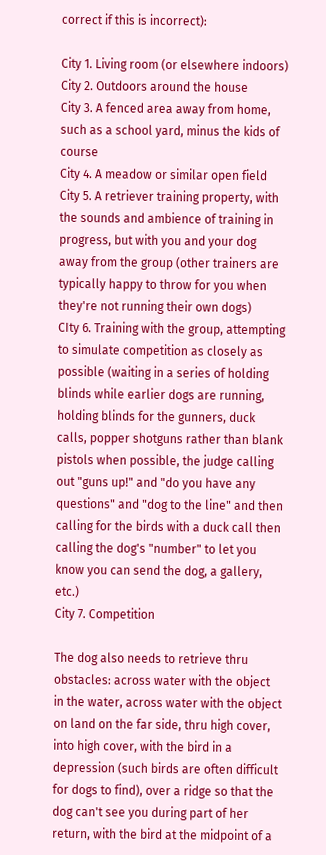correct if this is incorrect):

City 1. Living room (or elsewhere indoors)
City 2. Outdoors around the house
City 3. A fenced area away from home, such as a school yard, minus the kids of course
City 4. A meadow or similar open field
City 5. A retriever training property, with the sounds and ambience of training in progress, but with you and your dog away from the group (other trainers are typically happy to throw for you when they're not running their own dogs)
CIty 6. Training with the group, attempting to simulate competition as closely as possible (waiting in a series of holding blinds while earlier dogs are running, holding blinds for the gunners, duck calls, popper shotguns rather than blank pistols when possible, the judge calling out "guns up!" and "do you have any questions" and "dog to the line" and then calling for the birds with a duck call then calling the dog's "number" to let you know you can send the dog, a gallery, etc.)
City 7. Competition

The dog also needs to retrieve thru obstacles: across water with the object in the water, across water with the object on land on the far side, thru high cover, into high cover, with the bird in a depression (such birds are often difficult for dogs to find), over a ridge so that the dog can't see you during part of her return, with the bird at the midpoint of a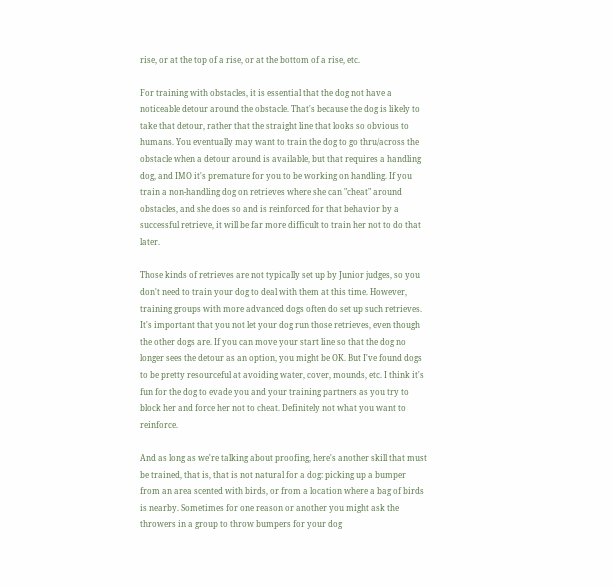rise, or at the top of a rise, or at the bottom of a rise, etc.

For training with obstacles, it is essential that the dog not have a noticeable detour around the obstacle. That's because the dog is likely to take that detour, rather that the straight line that looks so obvious to humans. You eventually may want to train the dog to go thru/across the obstacle when a detour around is available, but that requires a handling dog, and IMO it's premature for you to be working on handling. If you train a non-handling dog on retrieves where she can "cheat" around obstacles, and she does so and is reinforced for that behavior by a successful retrieve, it will be far more difficult to train her not to do that later.

Those kinds of retrieves are not typically set up by Junior judges, so you don't need to train your dog to deal with them at this time. However, training groups with more advanced dogs often do set up such retrieves. It's important that you not let your dog run those retrieves, even though the other dogs are. If you can move your start line so that the dog no longer sees the detour as an option, you might be OK. But I've found dogs to be pretty resourceful at avoiding water, cover, mounds, etc. I think it's fun for the dog to evade you and your training partners as you try to block her and force her not to cheat. Definitely not what you want to reinforce.

And as long as we're talking about proofing, here's another skill that must be trained, that is, that is not natural for a dog: picking up a bumper from an area scented with birds, or from a location where a bag of birds is nearby. Sometimes for one reason or another you might ask the throwers in a group to throw bumpers for your dog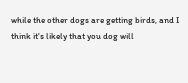while the other dogs are getting birds, and I think it's likely that you dog will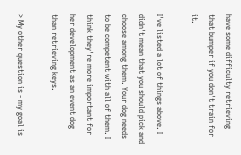have some difficulty retrieving that bumper if you don't train for it.

I've listed a lot of things above. I didn't mean that you should pick and choose among them. Your dog needs to be competent with all of them. I think they're more important for her development as an event dog than retrieving keys.

> My other question is - my goal is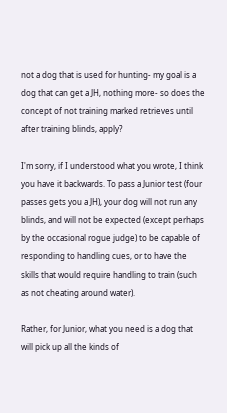not a dog that is used for hunting- my goal is a dog that can get a JH, nothing more- so does the concept of not training marked retrieves until after training blinds, apply?

I'm sorry, if I understood what you wrote, I think you have it backwards. To pass a Junior test (four passes gets you a JH), your dog will not run any blinds, and will not be expected (except perhaps by the occasional rogue judge) to be capable of responding to handling cues, or to have the skills that would require handling to train (such as not cheating around water).

Rather, for Junior, what you need is a dog that will pick up all the kinds of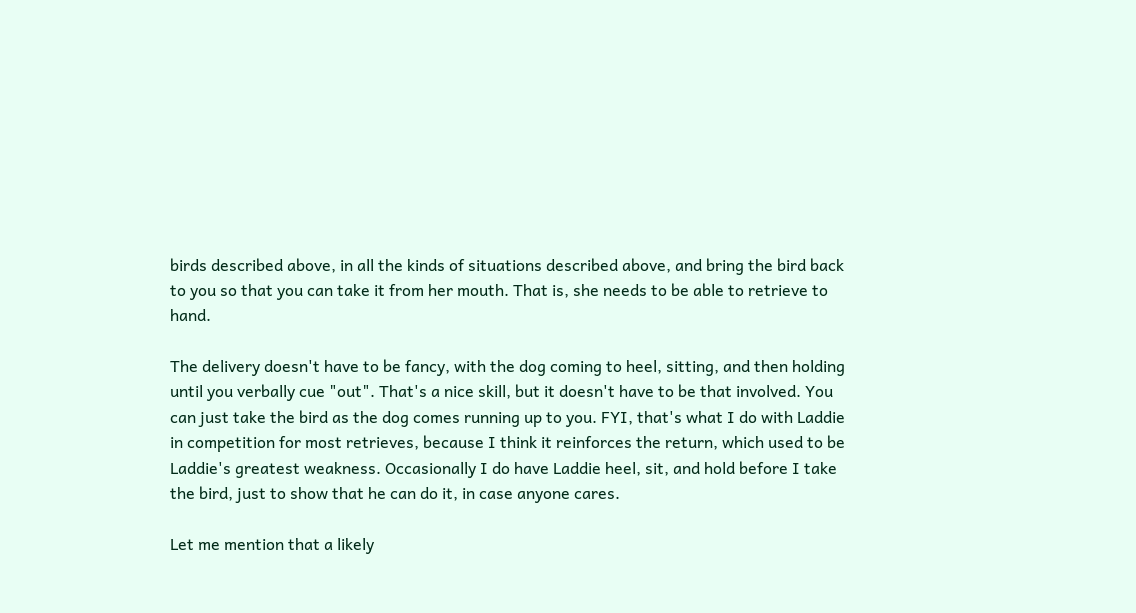birds described above, in all the kinds of situations described above, and bring the bird back to you so that you can take it from her mouth. That is, she needs to be able to retrieve to hand.

The delivery doesn't have to be fancy, with the dog coming to heel, sitting, and then holding until you verbally cue "out". That's a nice skill, but it doesn't have to be that involved. You can just take the bird as the dog comes running up to you. FYI, that's what I do with Laddie in competition for most retrieves, because I think it reinforces the return, which used to be Laddie's greatest weakness. Occasionally I do have Laddie heel, sit, and hold before I take the bird, just to show that he can do it, in case anyone cares.

Let me mention that a likely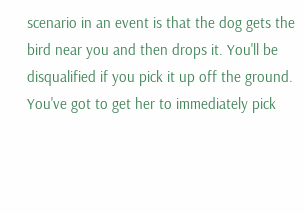scenario in an event is that the dog gets the bird near you and then drops it. You'll be disqualified if you pick it up off the ground. You've got to get her to immediately pick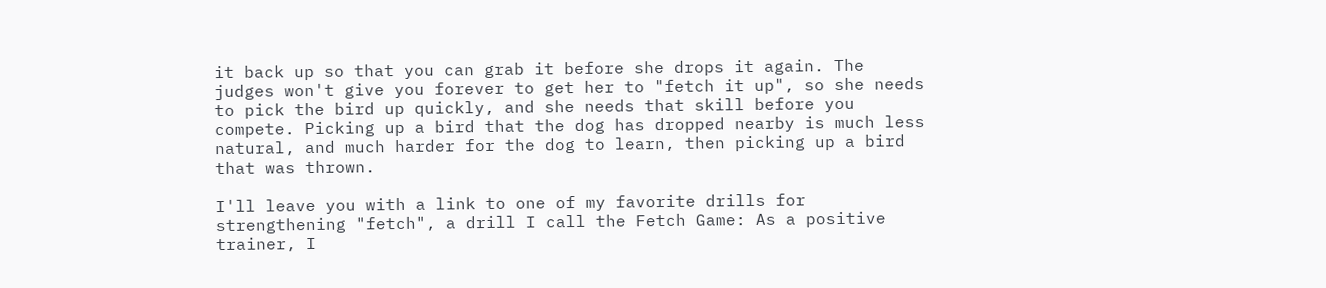it back up so that you can grab it before she drops it again. The judges won't give you forever to get her to "fetch it up", so she needs to pick the bird up quickly, and she needs that skill before you compete. Picking up a bird that the dog has dropped nearby is much less natural, and much harder for the dog to learn, then picking up a bird that was thrown.

I'll leave you with a link to one of my favorite drills for strengthening "fetch", a drill I call the Fetch Game: As a positive trainer, I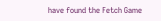have found the Fetch Game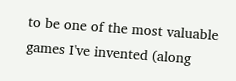to be one of the most valuable games I've invented (along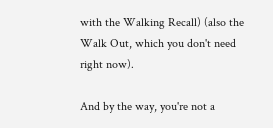with the Walking Recall) (also the Walk Out, which you don't need right now).

And by the way, you're not a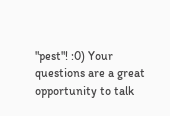"pest"! :0) Your questions are a great opportunity to talk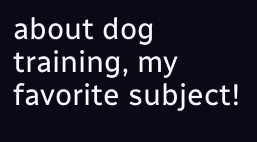about dog training, my favorite subject!